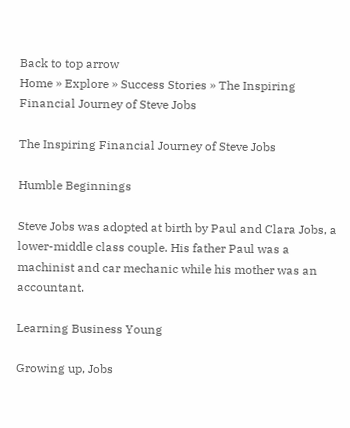Back to top arrow
Home » Explore » Success Stories » The Inspiring Financial Journey of Steve Jobs

The Inspiring Financial Journey of Steve Jobs

Humble Beginnings

Steve Jobs was adopted at birth by Paul and Clara Jobs, a lower-middle class couple. His father Paul was a machinist and car mechanic while his mother was an accountant.

Learning Business Young

Growing up, Jobs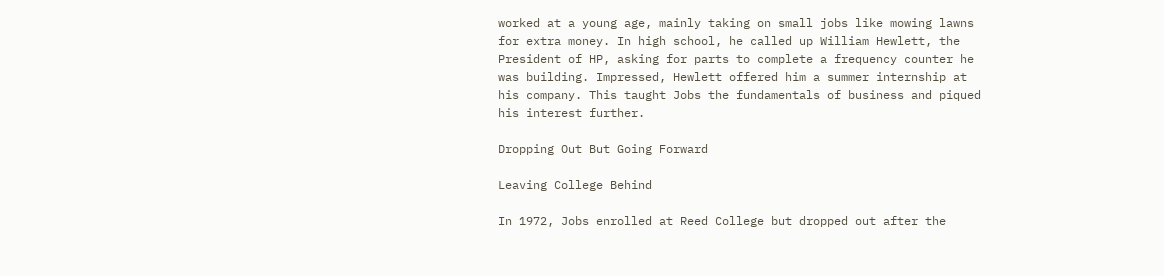worked at a young age, mainly taking on small jobs like mowing lawns for extra money. In high school, he called up William Hewlett, the President of HP, asking for parts to complete a frequency counter he was building. Impressed, Hewlett offered him a summer internship at his company. This taught Jobs the fundamentals of business and piqued his interest further.

Dropping Out But Going Forward

Leaving College Behind

In 1972, Jobs enrolled at Reed College but dropped out after the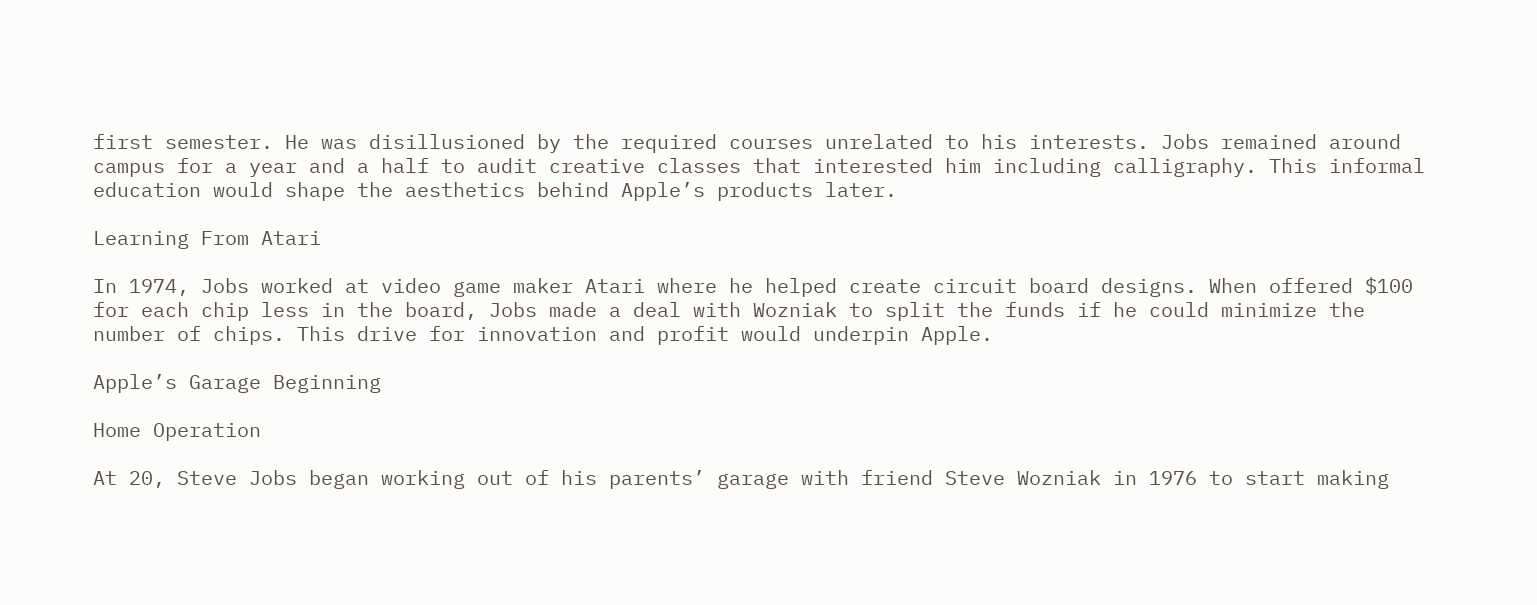first semester. He was disillusioned by the required courses unrelated to his interests. Jobs remained around campus for a year and a half to audit creative classes that interested him including calligraphy. This informal education would shape the aesthetics behind Apple’s products later.

Learning From Atari

In 1974, Jobs worked at video game maker Atari where he helped create circuit board designs. When offered $100 for each chip less in the board, Jobs made a deal with Wozniak to split the funds if he could minimize the number of chips. This drive for innovation and profit would underpin Apple.

Apple’s Garage Beginning

Home Operation

At 20, Steve Jobs began working out of his parents’ garage with friend Steve Wozniak in 1976 to start making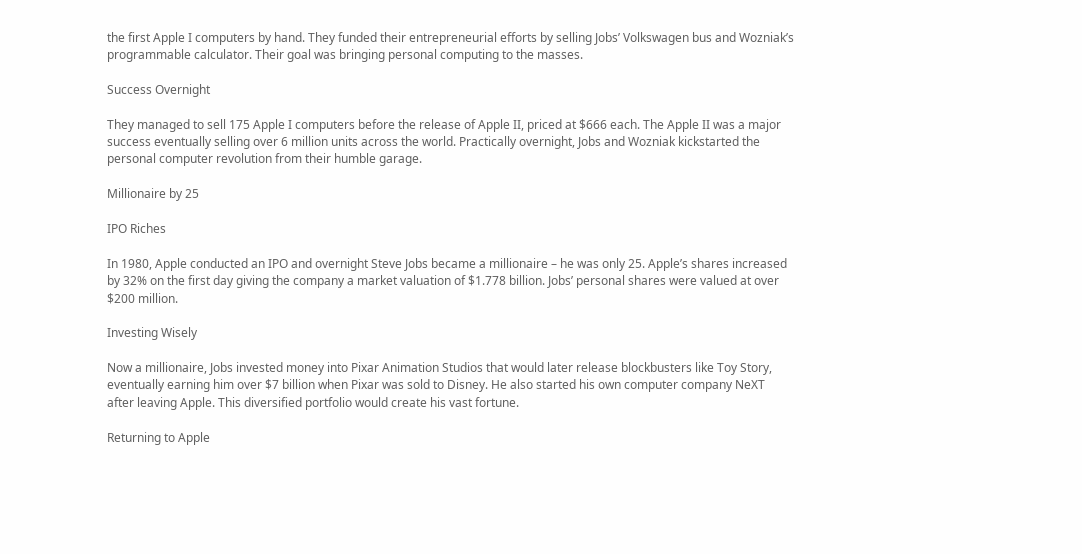the first Apple I computers by hand. They funded their entrepreneurial efforts by selling Jobs’ Volkswagen bus and Wozniak’s programmable calculator. Their goal was bringing personal computing to the masses.

Success Overnight

They managed to sell 175 Apple I computers before the release of Apple II, priced at $666 each. The Apple II was a major success eventually selling over 6 million units across the world. Practically overnight, Jobs and Wozniak kickstarted the personal computer revolution from their humble garage.

Millionaire by 25

IPO Riches

In 1980, Apple conducted an IPO and overnight Steve Jobs became a millionaire – he was only 25. Apple’s shares increased by 32% on the first day giving the company a market valuation of $1.778 billion. Jobs’ personal shares were valued at over $200 million.

Investing Wisely

Now a millionaire, Jobs invested money into Pixar Animation Studios that would later release blockbusters like Toy Story, eventually earning him over $7 billion when Pixar was sold to Disney. He also started his own computer company NeXT after leaving Apple. This diversified portfolio would create his vast fortune.

Returning to Apple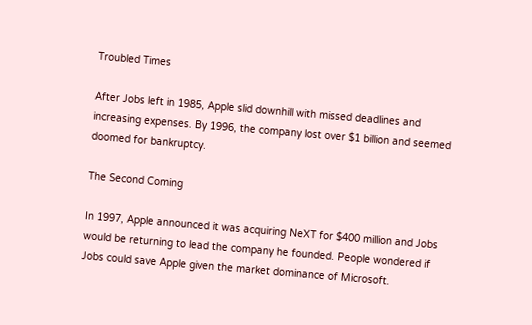Troubled Times

After Jobs left in 1985, Apple slid downhill with missed deadlines and increasing expenses. By 1996, the company lost over $1 billion and seemed doomed for bankruptcy.

The Second Coming

In 1997, Apple announced it was acquiring NeXT for $400 million and Jobs would be returning to lead the company he founded. People wondered if Jobs could save Apple given the market dominance of Microsoft.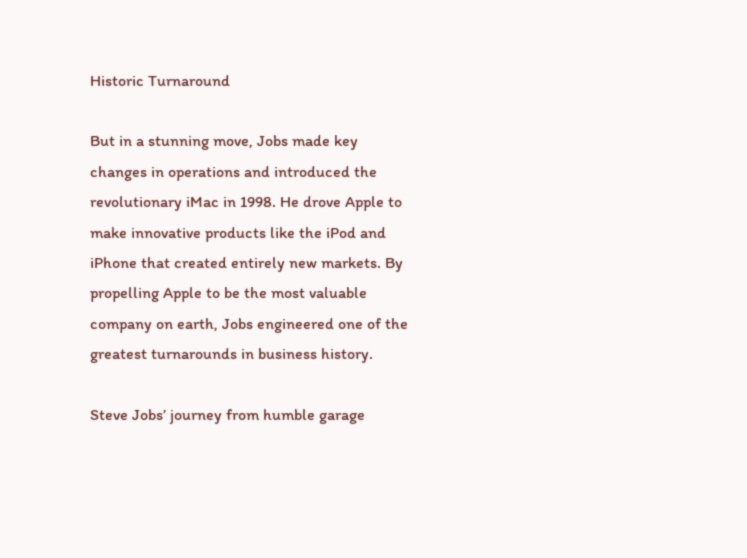Historic Turnaround

But in a stunning move, Jobs made key changes in operations and introduced the revolutionary iMac in 1998. He drove Apple to make innovative products like the iPod and iPhone that created entirely new markets. By propelling Apple to be the most valuable company on earth, Jobs engineered one of the greatest turnarounds in business history.

Steve Jobs’ journey from humble garage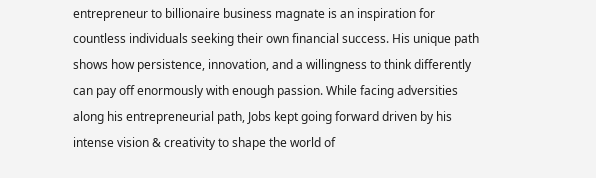entrepreneur to billionaire business magnate is an inspiration for countless individuals seeking their own financial success. His unique path shows how persistence, innovation, and a willingness to think differently can pay off enormously with enough passion. While facing adversities along his entrepreneurial path, Jobs kept going forward driven by his intense vision & creativity to shape the world of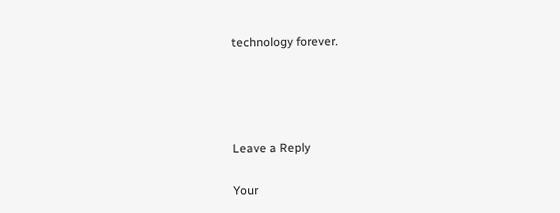technology forever.




Leave a Reply

Your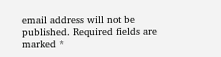email address will not be published. Required fields are marked *